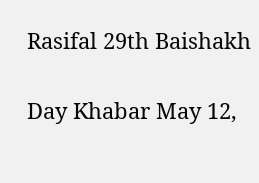Rasifal 29th Baishakh

Day Khabar May 12,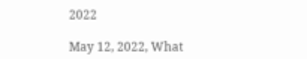2022

May 12, 2022, What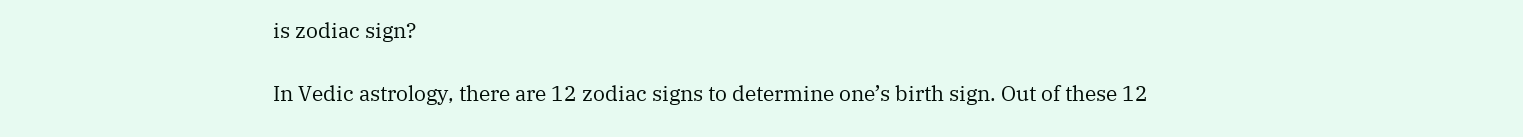is zodiac sign?

In Vedic astrology, there are 12 zodiac signs to determine one’s birth sign. Out of these 12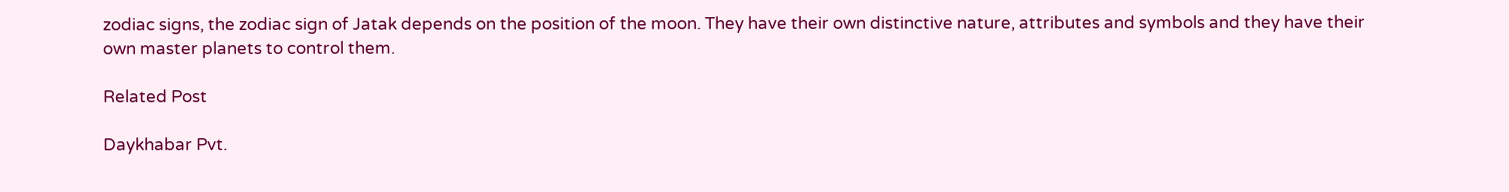zodiac signs, the zodiac sign of Jatak depends on the position of the moon. They have their own distinctive nature, attributes and symbols and they have their own master planets to control them.

Related Post

Daykhabar Pvt.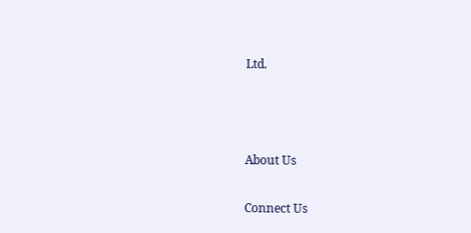Ltd.



About Us

Connect Us